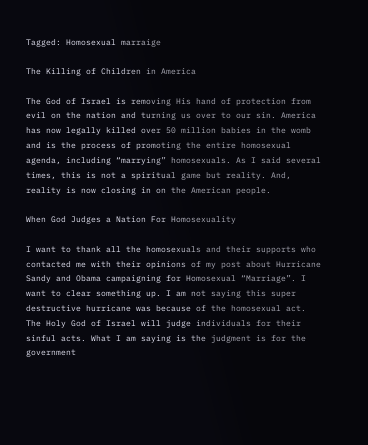Tagged: Homosexual marraige

The Killing of Children in America

The God of Israel is removing His hand of protection from evil on the nation and turning us over to our sin. America has now legally killed over 50 million babies in the womb and is the process of promoting the entire homosexual agenda, including “marrying” homosexuals. As I said several times, this is not a spiritual game but reality. And, reality is now closing in on the American people.

When God Judges a Nation For Homosexuality

I want to thank all the homosexuals and their supports who contacted me with their opinions of my post about Hurricane Sandy and Obama campaigning for Homosexual “Marriage”. I want to clear something up. I am not saying this super destructive hurricane was because of the homosexual act. The Holy God of Israel will judge individuals for their sinful acts. What I am saying is the judgment is for the government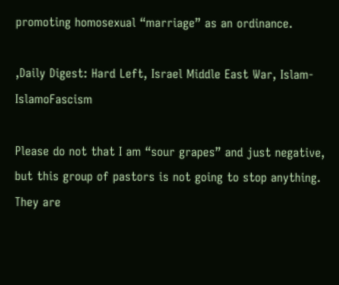promoting homosexual “marriage” as an ordinance.

,Daily Digest: Hard Left, Israel Middle East War, Islam-IslamoFascism

Please do not that I am “sour grapes” and just negative, but this group of pastors is not going to stop anything. They are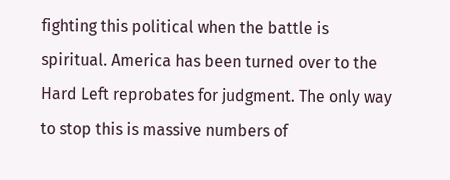fighting this political when the battle is spiritual. America has been turned over to the Hard Left reprobates for judgment. The only way to stop this is massive numbers of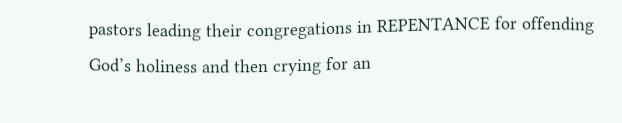pastors leading their congregations in REPENTANCE for offending God’s holiness and then crying for an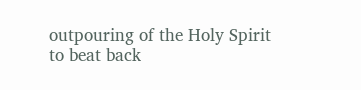outpouring of the Holy Spirit to beat back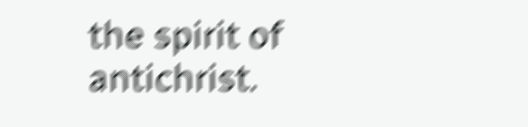the spirit of antichrist.